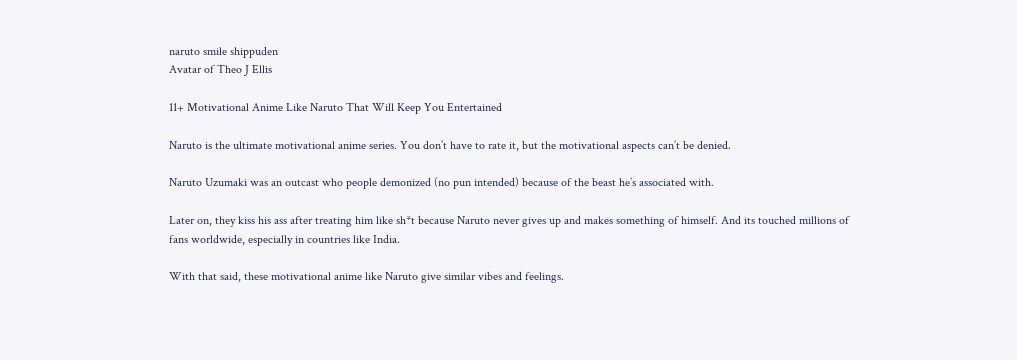naruto smile shippuden
Avatar of Theo J Ellis

11+ Motivational Anime Like Naruto That Will Keep You Entertained

Naruto is the ultimate motivational anime series. You don’t have to rate it, but the motivational aspects can’t be denied.

Naruto Uzumaki was an outcast who people demonized (no pun intended) because of the beast he’s associated with.

Later on, they kiss his ass after treating him like sh*t because Naruto never gives up and makes something of himself. And its touched millions of fans worldwide, especially in countries like India.

With that said, these motivational anime like Naruto give similar vibes and feelings.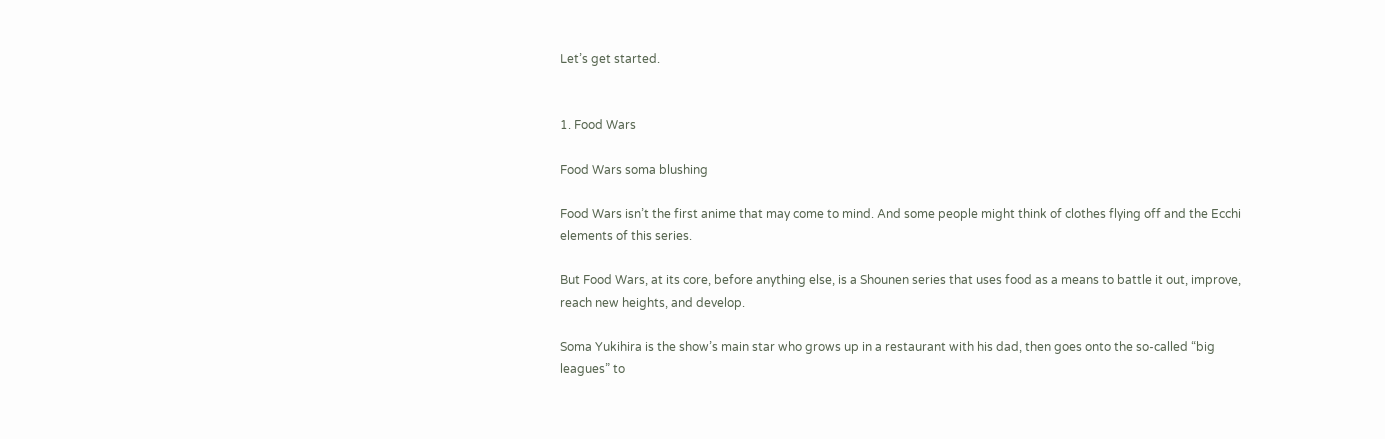Let’s get started.


1. Food Wars

Food Wars soma blushing

Food Wars isn’t the first anime that may come to mind. And some people might think of clothes flying off and the Ecchi elements of this series.

But Food Wars, at its core, before anything else, is a Shounen series that uses food as a means to battle it out, improve, reach new heights, and develop.

Soma Yukihira is the show’s main star who grows up in a restaurant with his dad, then goes onto the so-called “big leagues” to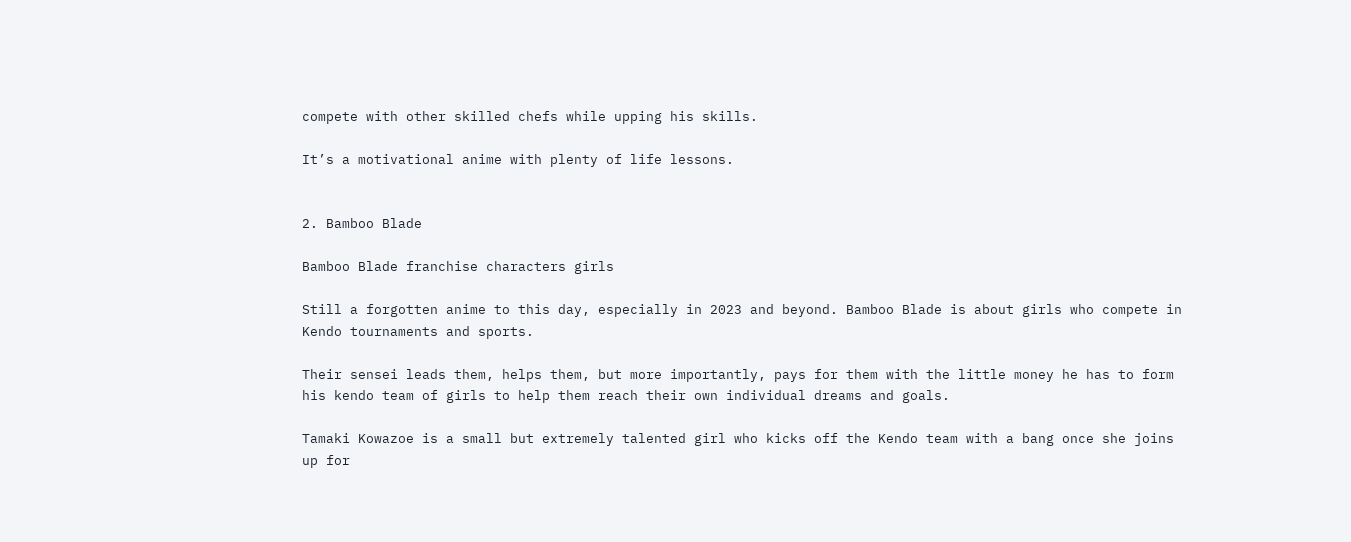compete with other skilled chefs while upping his skills.

It’s a motivational anime with plenty of life lessons.


2. Bamboo Blade

Bamboo Blade franchise characters girls

Still a forgotten anime to this day, especially in 2023 and beyond. Bamboo Blade is about girls who compete in Kendo tournaments and sports.

Their sensei leads them, helps them, but more importantly, pays for them with the little money he has to form his kendo team of girls to help them reach their own individual dreams and goals.

Tamaki Kowazoe is a small but extremely talented girl who kicks off the Kendo team with a bang once she joins up for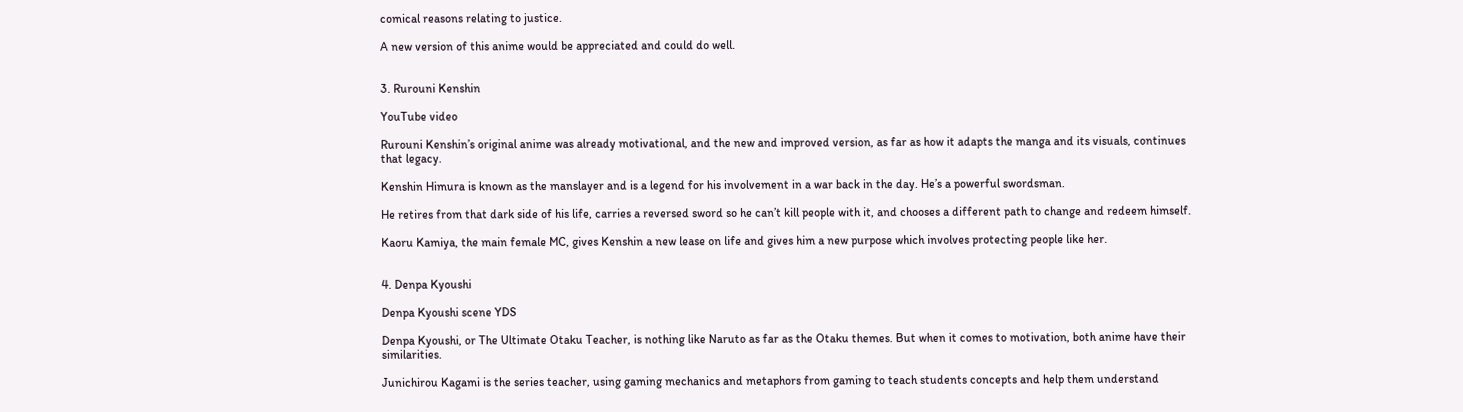comical reasons relating to justice.

A new version of this anime would be appreciated and could do well.


3. Rurouni Kenshin

YouTube video

Rurouni Kenshin’s original anime was already motivational, and the new and improved version, as far as how it adapts the manga and its visuals, continues that legacy.

Kenshin Himura is known as the manslayer and is a legend for his involvement in a war back in the day. He’s a powerful swordsman.

He retires from that dark side of his life, carries a reversed sword so he can’t kill people with it, and chooses a different path to change and redeem himself.

Kaoru Kamiya, the main female MC, gives Kenshin a new lease on life and gives him a new purpose which involves protecting people like her.


4. Denpa Kyoushi

Denpa Kyoushi scene YDS

Denpa Kyoushi, or The Ultimate Otaku Teacher, is nothing like Naruto as far as the Otaku themes. But when it comes to motivation, both anime have their similarities.

Junichirou Kagami is the series teacher, using gaming mechanics and metaphors from gaming to teach students concepts and help them understand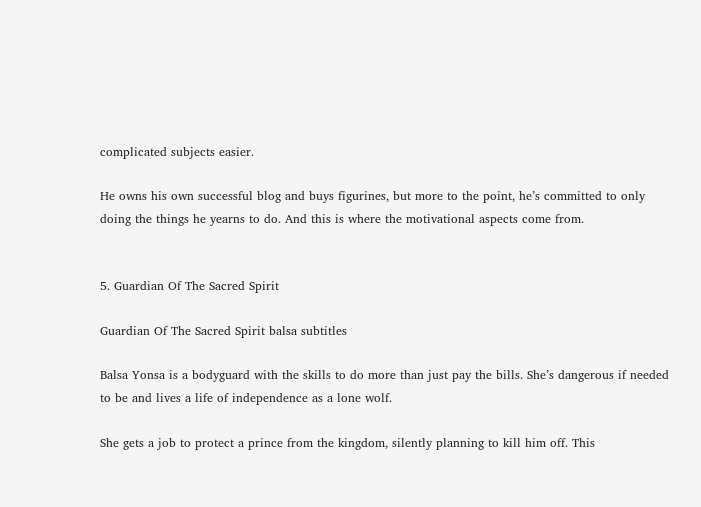complicated subjects easier.

He owns his own successful blog and buys figurines, but more to the point, he’s committed to only doing the things he yearns to do. And this is where the motivational aspects come from.


5. Guardian Of The Sacred Spirit

Guardian Of The Sacred Spirit balsa subtitles

Balsa Yonsa is a bodyguard with the skills to do more than just pay the bills. She’s dangerous if needed to be and lives a life of independence as a lone wolf.

She gets a job to protect a prince from the kingdom, silently planning to kill him off. This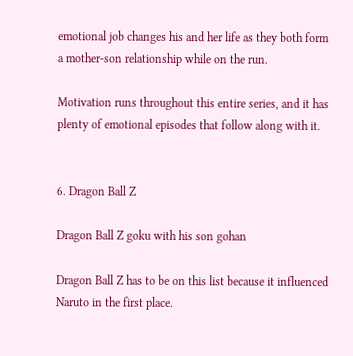emotional job changes his and her life as they both form a mother-son relationship while on the run.

Motivation runs throughout this entire series, and it has plenty of emotional episodes that follow along with it.


6. Dragon Ball Z

Dragon Ball Z goku with his son gohan

Dragon Ball Z has to be on this list because it influenced Naruto in the first place.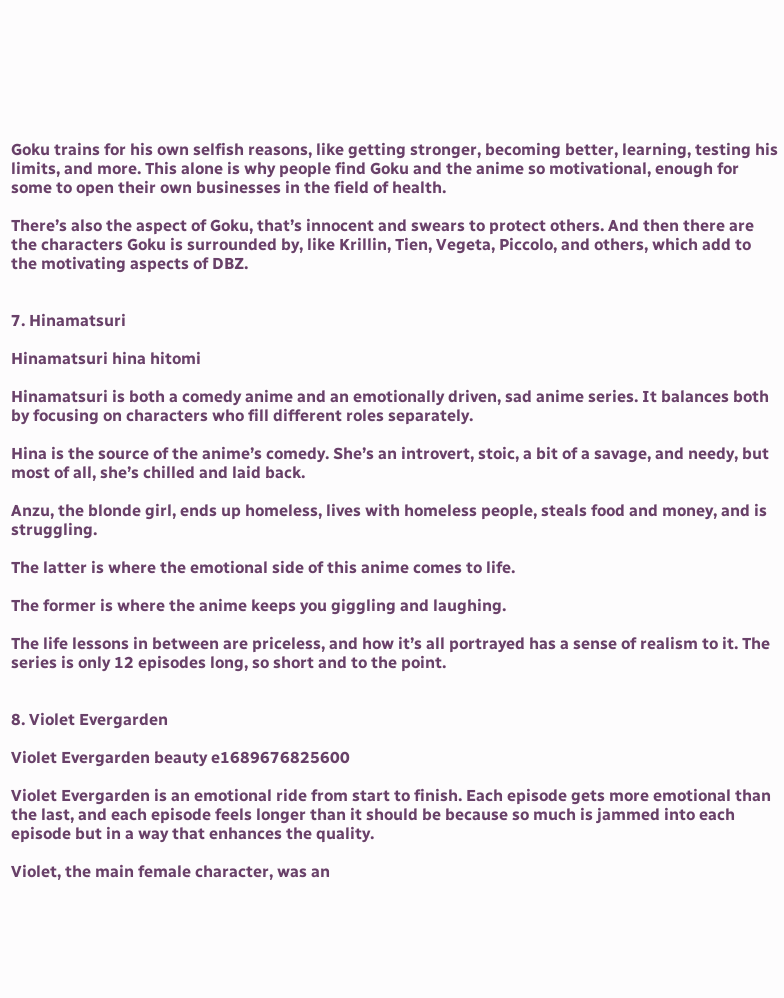Goku trains for his own selfish reasons, like getting stronger, becoming better, learning, testing his limits, and more. This alone is why people find Goku and the anime so motivational, enough for some to open their own businesses in the field of health.

There’s also the aspect of Goku, that’s innocent and swears to protect others. And then there are the characters Goku is surrounded by, like Krillin, Tien, Vegeta, Piccolo, and others, which add to the motivating aspects of DBZ.


7. Hinamatsuri

Hinamatsuri hina hitomi

Hinamatsuri is both a comedy anime and an emotionally driven, sad anime series. It balances both by focusing on characters who fill different roles separately.

Hina is the source of the anime’s comedy. She’s an introvert, stoic, a bit of a savage, and needy, but most of all, she’s chilled and laid back.

Anzu, the blonde girl, ends up homeless, lives with homeless people, steals food and money, and is struggling.

The latter is where the emotional side of this anime comes to life.

The former is where the anime keeps you giggling and laughing.

The life lessons in between are priceless, and how it’s all portrayed has a sense of realism to it. The series is only 12 episodes long, so short and to the point.


8. Violet Evergarden

Violet Evergarden beauty e1689676825600

Violet Evergarden is an emotional ride from start to finish. Each episode gets more emotional than the last, and each episode feels longer than it should be because so much is jammed into each episode but in a way that enhances the quality.

Violet, the main female character, was an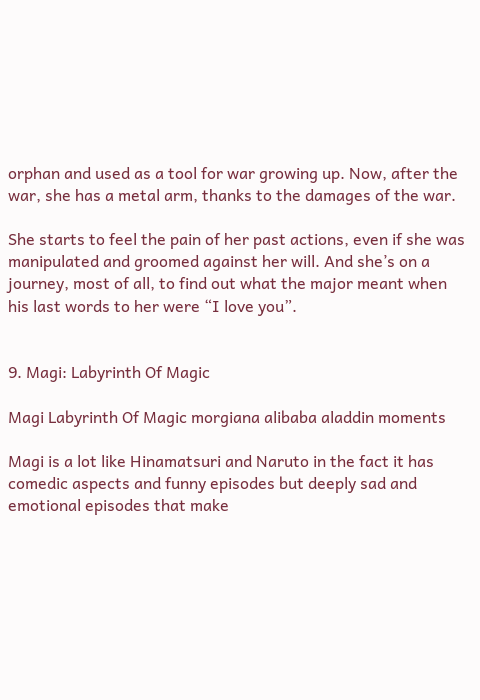orphan and used as a tool for war growing up. Now, after the war, she has a metal arm, thanks to the damages of the war.

She starts to feel the pain of her past actions, even if she was manipulated and groomed against her will. And she’s on a journey, most of all, to find out what the major meant when his last words to her were “I love you”.


9. Magi: Labyrinth Of Magic

Magi Labyrinth Of Magic morgiana alibaba aladdin moments

Magi is a lot like Hinamatsuri and Naruto in the fact it has comedic aspects and funny episodes but deeply sad and emotional episodes that make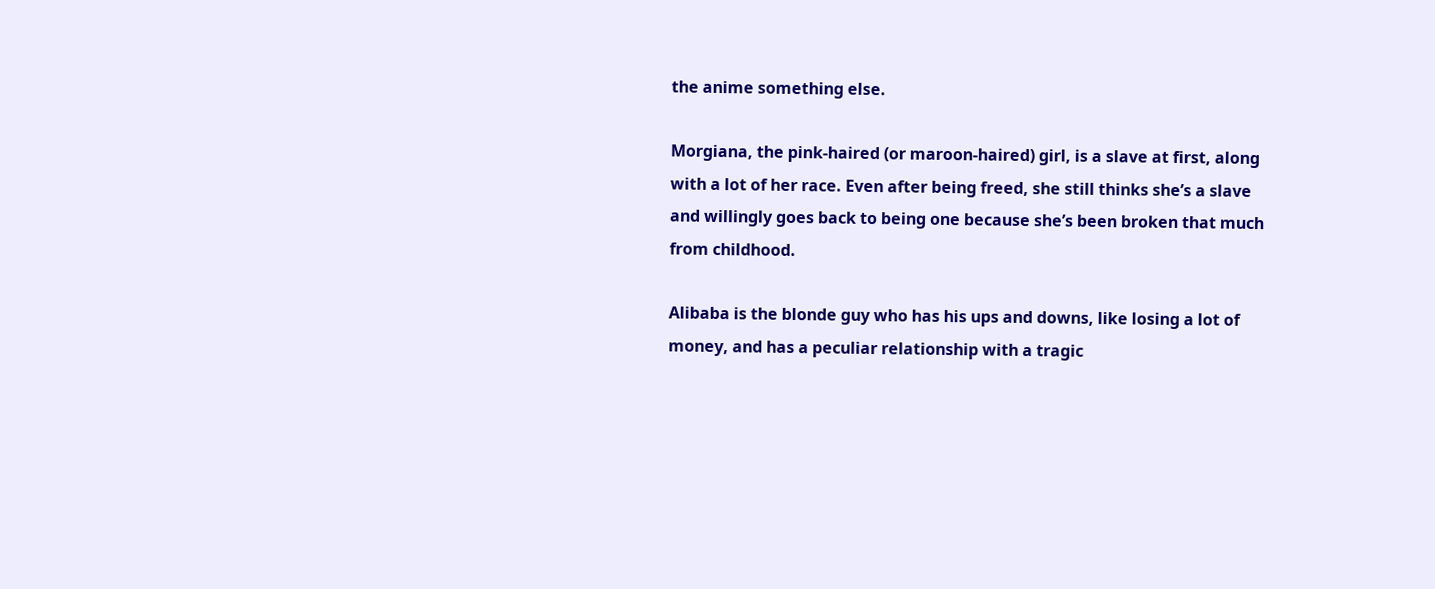the anime something else.

Morgiana, the pink-haired (or maroon-haired) girl, is a slave at first, along with a lot of her race. Even after being freed, she still thinks she’s a slave and willingly goes back to being one because she’s been broken that much from childhood.

Alibaba is the blonde guy who has his ups and downs, like losing a lot of money, and has a peculiar relationship with a tragic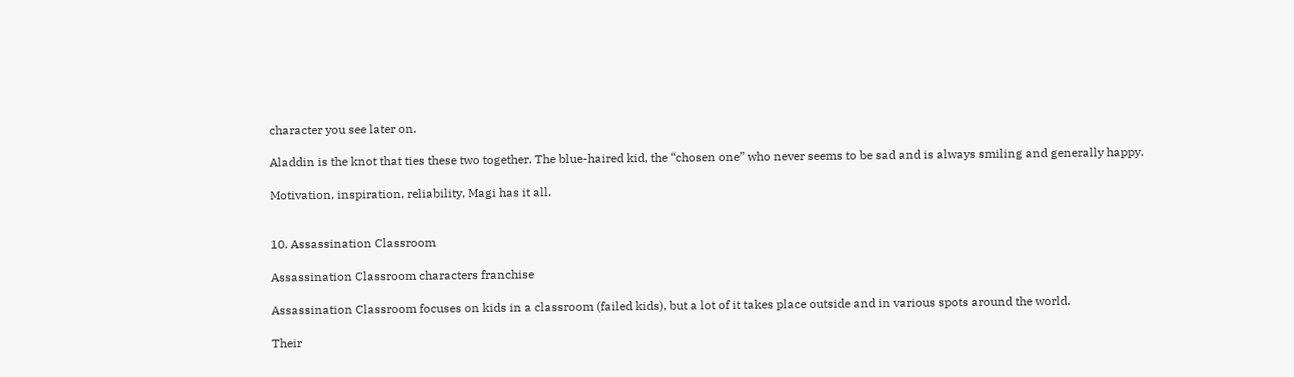character you see later on.

Aladdin is the knot that ties these two together. The blue-haired kid, the “chosen one” who never seems to be sad and is always smiling and generally happy.

Motivation, inspiration, reliability, Magi has it all.


10. Assassination Classroom

Assassination Classroom characters franchise

Assassination Classroom focuses on kids in a classroom (failed kids), but a lot of it takes place outside and in various spots around the world.

Their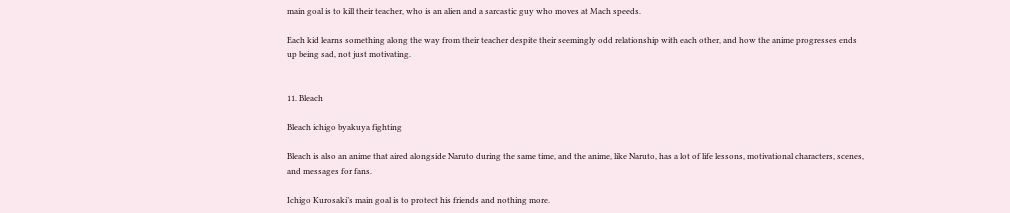main goal is to kill their teacher, who is an alien and a sarcastic guy who moves at Mach speeds.

Each kid learns something along the way from their teacher despite their seemingly odd relationship with each other, and how the anime progresses ends up being sad, not just motivating.


11. Bleach

Bleach ichigo byakuya fighting

Bleach is also an anime that aired alongside Naruto during the same time, and the anime, like Naruto, has a lot of life lessons, motivational characters, scenes, and messages for fans.

Ichigo Kurosaki’s main goal is to protect his friends and nothing more.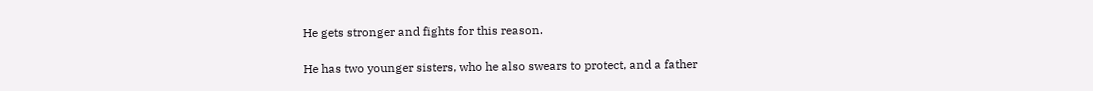He gets stronger and fights for this reason.

He has two younger sisters, who he also swears to protect, and a father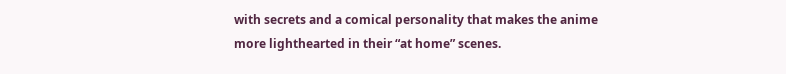with secrets and a comical personality that makes the anime more lighthearted in their “at home” scenes.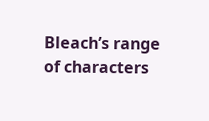Bleach’s range of characters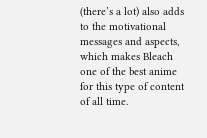(there’s a lot) also adds to the motivational messages and aspects, which makes Bleach one of the best anime for this type of content of all time.